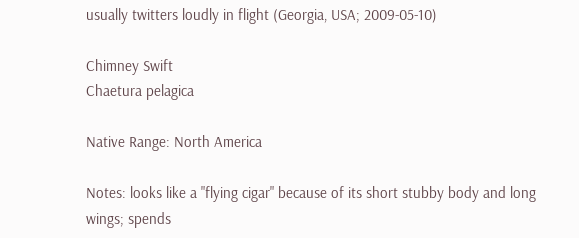usually twitters loudly in flight (Georgia, USA; 2009-05-10)

Chimney Swift
Chaetura pelagica

Native Range: North America

Notes: looks like a "flying cigar" because of its short stubby body and long wings; spends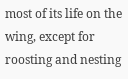most of its life on the wing, except for roosting and nesting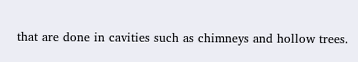that are done in cavities such as chimneys and hollow trees.